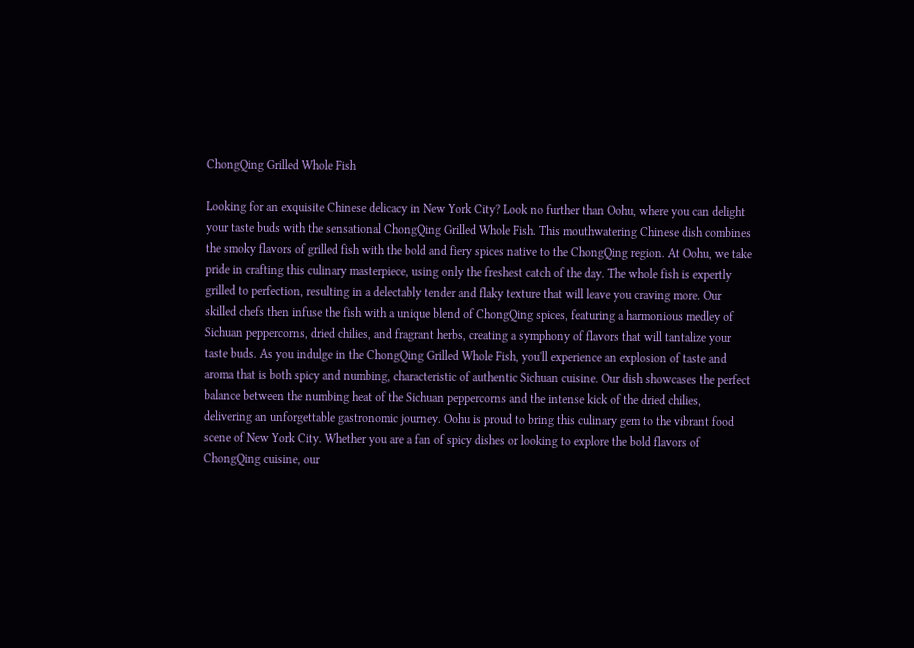ChongQing Grilled Whole Fish

Looking for an exquisite Chinese delicacy in New York City? Look no further than Oohu, where you can delight your taste buds with the sensational ChongQing Grilled Whole Fish. This mouthwatering Chinese dish combines the smoky flavors of grilled fish with the bold and fiery spices native to the ChongQing region. At Oohu, we take pride in crafting this culinary masterpiece, using only the freshest catch of the day. The whole fish is expertly grilled to perfection, resulting in a delectably tender and flaky texture that will leave you craving more. Our skilled chefs then infuse the fish with a unique blend of ChongQing spices, featuring a harmonious medley of Sichuan peppercorns, dried chilies, and fragrant herbs, creating a symphony of flavors that will tantalize your taste buds. As you indulge in the ChongQing Grilled Whole Fish, you'll experience an explosion of taste and aroma that is both spicy and numbing, characteristic of authentic Sichuan cuisine. Our dish showcases the perfect balance between the numbing heat of the Sichuan peppercorns and the intense kick of the dried chilies, delivering an unforgettable gastronomic journey. Oohu is proud to bring this culinary gem to the vibrant food scene of New York City. Whether you are a fan of spicy dishes or looking to explore the bold flavors of ChongQing cuisine, our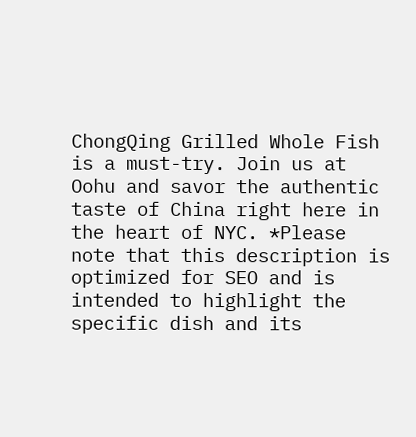ChongQing Grilled Whole Fish is a must-try. Join us at Oohu and savor the authentic taste of China right here in the heart of NYC. *Please note that this description is optimized for SEO and is intended to highlight the specific dish and its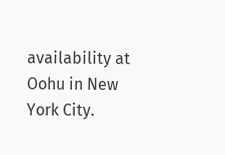availability at Oohu in New York City.